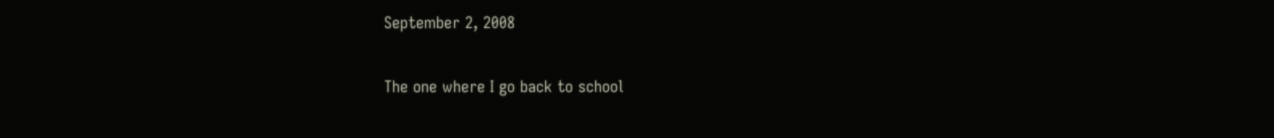September 2, 2008

The one where I go back to school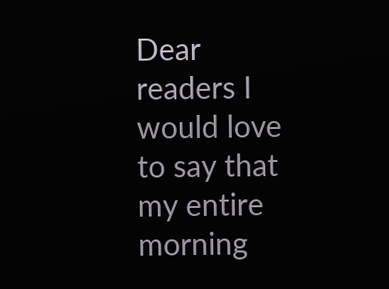Dear readers I would love to say that my entire morning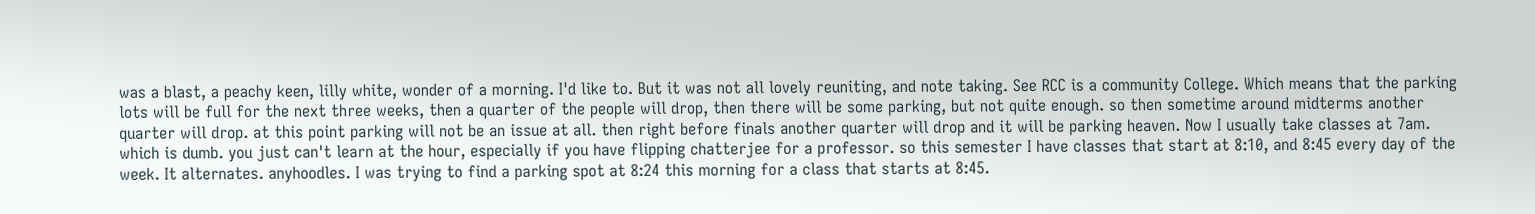was a blast, a peachy keen, lilly white, wonder of a morning. I'd like to. But it was not all lovely reuniting, and note taking. See RCC is a community College. Which means that the parking lots will be full for the next three weeks, then a quarter of the people will drop, then there will be some parking, but not quite enough. so then sometime around midterms another quarter will drop. at this point parking will not be an issue at all. then right before finals another quarter will drop and it will be parking heaven. Now I usually take classes at 7am. which is dumb. you just can't learn at the hour, especially if you have flipping chatterjee for a professor. so this semester I have classes that start at 8:10, and 8:45 every day of the week. It alternates. anyhoodles. I was trying to find a parking spot at 8:24 this morning for a class that starts at 8:45.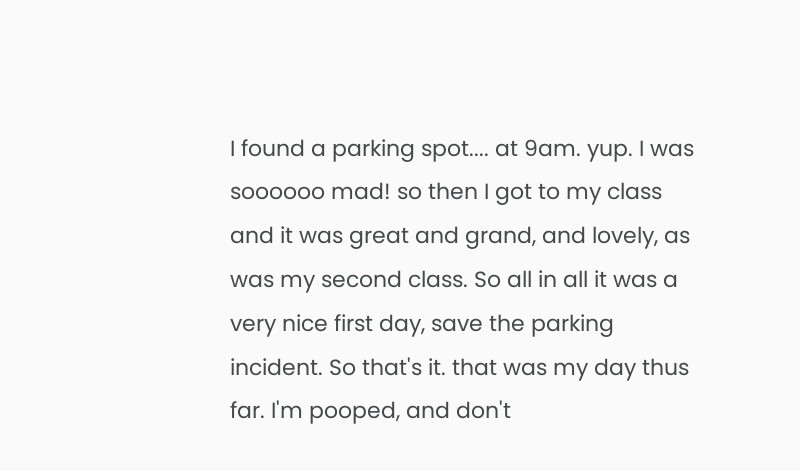I found a parking spot.... at 9am. yup. I was soooooo mad! so then I got to my class and it was great and grand, and lovely, as was my second class. So all in all it was a very nice first day, save the parking incident. So that's it. that was my day thus far. I'm pooped, and don't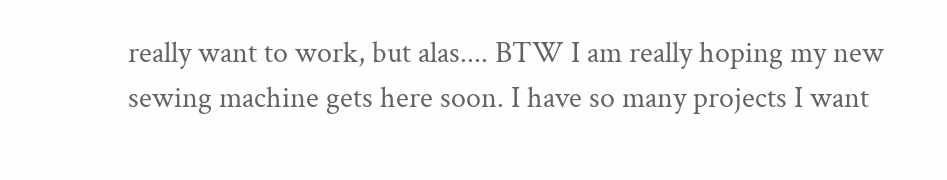really want to work, but alas.... BTW I am really hoping my new sewing machine gets here soon. I have so many projects I want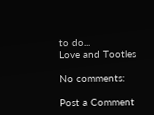to do...
Love and Tootles

No comments:

Post a Comment